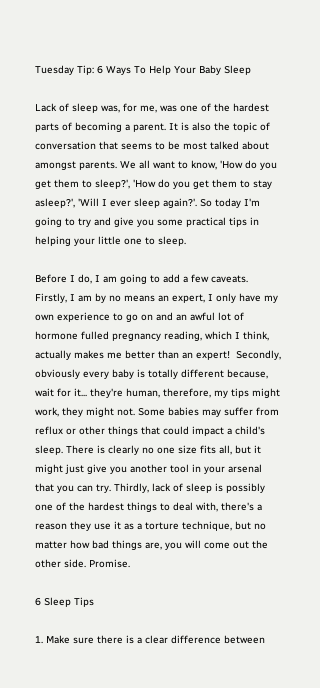Tuesday Tip: 6 Ways To Help Your Baby Sleep

Lack of sleep was, for me, was one of the hardest parts of becoming a parent. It is also the topic of conversation that seems to be most talked about amongst parents. We all want to know, 'How do you get them to sleep?', 'How do you get them to stay asleep?', 'Will I ever sleep again?'. So today I'm going to try and give you some practical tips in helping your little one to sleep.

Before I do, I am going to add a few caveats. Firstly, I am by no means an expert, I only have my own experience to go on and an awful lot of hormone fulled pregnancy reading, which I think, actually makes me better than an expert!  Secondly, obviously every baby is totally different because, wait for it... they're human, therefore, my tips might work, they might not. Some babies may suffer from reflux or other things that could impact a child's sleep. There is clearly no one size fits all, but it might just give you another tool in your arsenal that you can try. Thirdly, lack of sleep is possibly one of the hardest things to deal with, there's a reason they use it as a torture technique, but no matter how bad things are, you will come out the other side. Promise.

6 Sleep Tips

1. Make sure there is a clear difference between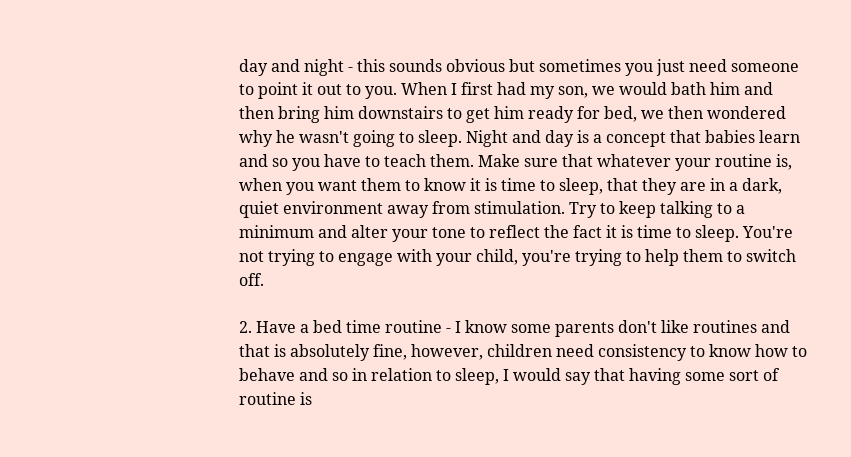day and night - this sounds obvious but sometimes you just need someone to point it out to you. When I first had my son, we would bath him and then bring him downstairs to get him ready for bed, we then wondered why he wasn't going to sleep. Night and day is a concept that babies learn and so you have to teach them. Make sure that whatever your routine is, when you want them to know it is time to sleep, that they are in a dark, quiet environment away from stimulation. Try to keep talking to a minimum and alter your tone to reflect the fact it is time to sleep. You're not trying to engage with your child, you're trying to help them to switch off.

2. Have a bed time routine - I know some parents don't like routines and that is absolutely fine, however, children need consistency to know how to behave and so in relation to sleep, I would say that having some sort of routine is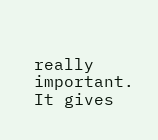really important. It gives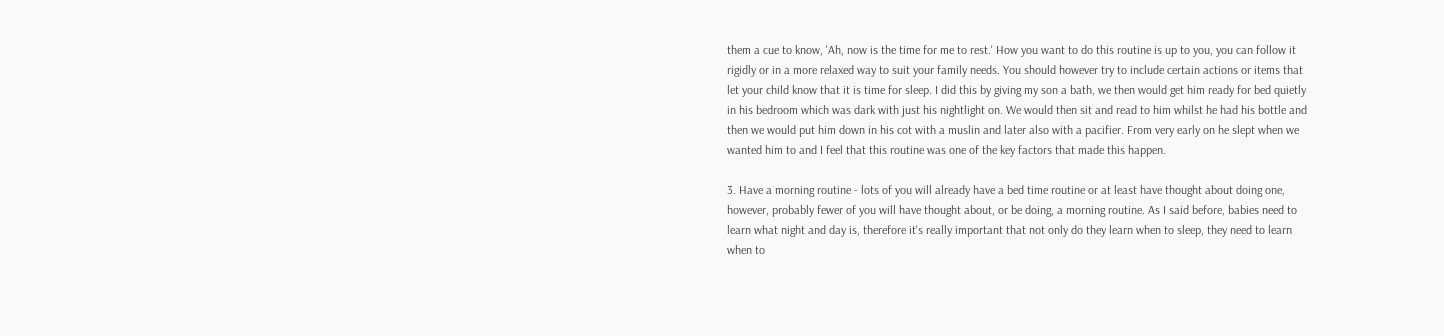them a cue to know, 'Ah, now is the time for me to rest.' How you want to do this routine is up to you, you can follow it rigidly or in a more relaxed way to suit your family needs. You should however try to include certain actions or items that let your child know that it is time for sleep. I did this by giving my son a bath, we then would get him ready for bed quietly in his bedroom which was dark with just his nightlight on. We would then sit and read to him whilst he had his bottle and then we would put him down in his cot with a muslin and later also with a pacifier. From very early on he slept when we wanted him to and I feel that this routine was one of the key factors that made this happen.

3. Have a morning routine - lots of you will already have a bed time routine or at least have thought about doing one, however, probably fewer of you will have thought about, or be doing, a morning routine. As I said before, babies need to learn what night and day is, therefore it's really important that not only do they learn when to sleep, they need to learn when to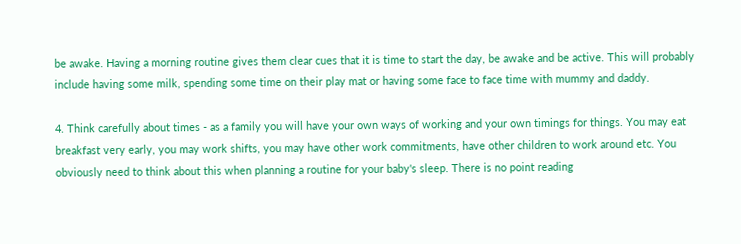be awake. Having a morning routine gives them clear cues that it is time to start the day, be awake and be active. This will probably include having some milk, spending some time on their play mat or having some face to face time with mummy and daddy.

4. Think carefully about times - as a family you will have your own ways of working and your own timings for things. You may eat breakfast very early, you may work shifts, you may have other work commitments, have other children to work around etc. You obviously need to think about this when planning a routine for your baby's sleep. There is no point reading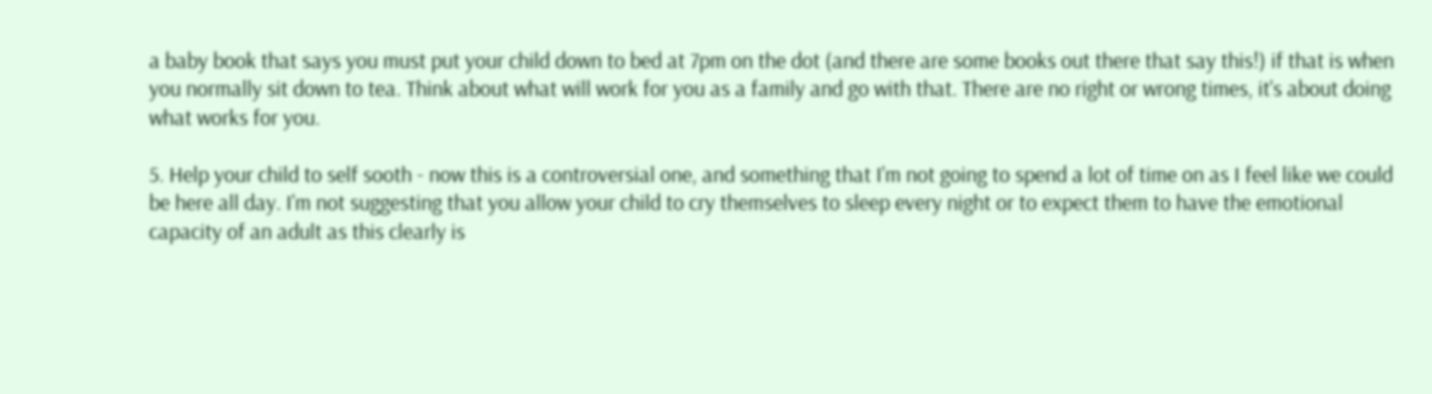a baby book that says you must put your child down to bed at 7pm on the dot (and there are some books out there that say this!) if that is when you normally sit down to tea. Think about what will work for you as a family and go with that. There are no right or wrong times, it's about doing what works for you.

5. Help your child to self sooth - now this is a controversial one, and something that I'm not going to spend a lot of time on as I feel like we could be here all day. I'm not suggesting that you allow your child to cry themselves to sleep every night or to expect them to have the emotional capacity of an adult as this clearly is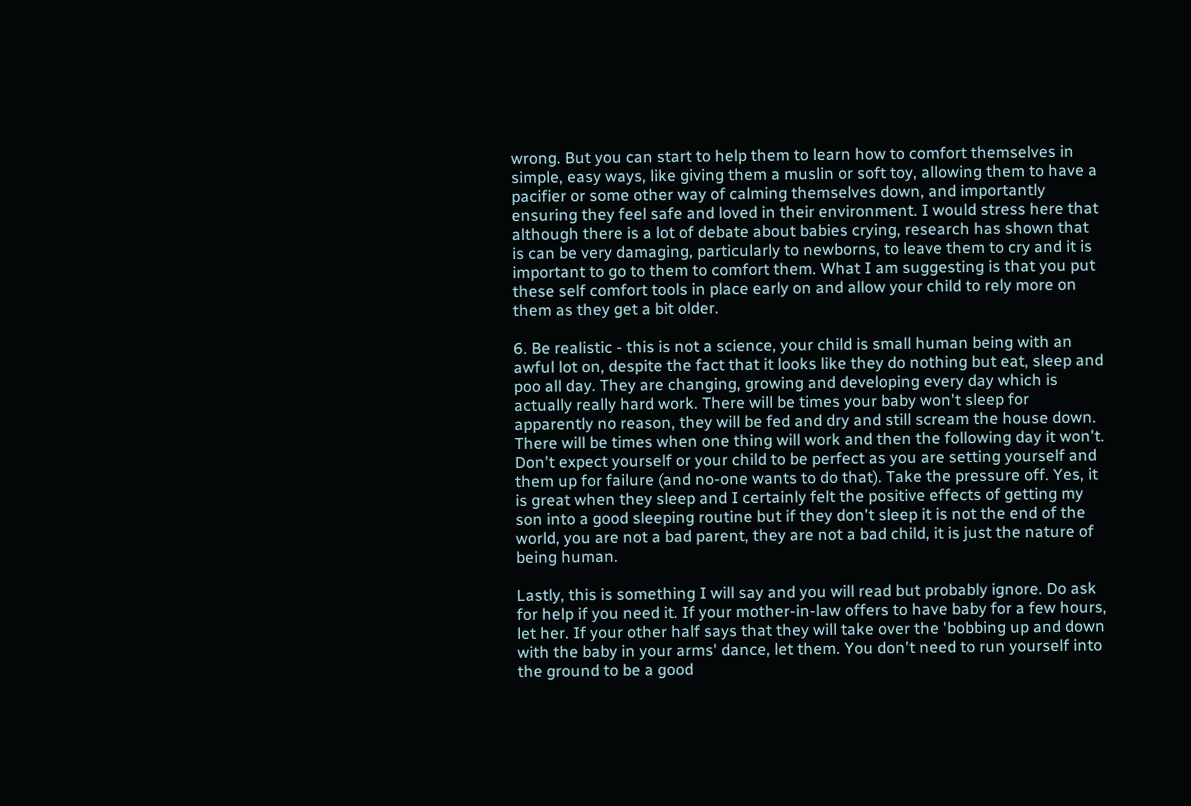wrong. But you can start to help them to learn how to comfort themselves in simple, easy ways, like giving them a muslin or soft toy, allowing them to have a pacifier or some other way of calming themselves down, and importantly ensuring they feel safe and loved in their environment. I would stress here that although there is a lot of debate about babies crying, research has shown that is can be very damaging, particularly to newborns, to leave them to cry and it is important to go to them to comfort them. What I am suggesting is that you put these self comfort tools in place early on and allow your child to rely more on them as they get a bit older.

6. Be realistic - this is not a science, your child is small human being with an awful lot on, despite the fact that it looks like they do nothing but eat, sleep and poo all day. They are changing, growing and developing every day which is actually really hard work. There will be times your baby won't sleep for apparently no reason, they will be fed and dry and still scream the house down. There will be times when one thing will work and then the following day it won't. Don't expect yourself or your child to be perfect as you are setting yourself and them up for failure (and no-one wants to do that). Take the pressure off. Yes, it is great when they sleep and I certainly felt the positive effects of getting my son into a good sleeping routine but if they don't sleep it is not the end of the world, you are not a bad parent, they are not a bad child, it is just the nature of being human.

Lastly, this is something I will say and you will read but probably ignore. Do ask for help if you need it. If your mother-in-law offers to have baby for a few hours, let her. If your other half says that they will take over the 'bobbing up and down with the baby in your arms' dance, let them. You don't need to run yourself into the ground to be a good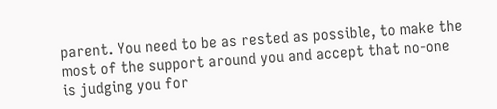parent. You need to be as rested as possible, to make the most of the support around you and accept that no-one is judging you for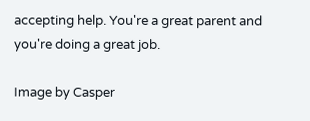accepting help. You're a great parent and you're doing a great job.

Image by Casper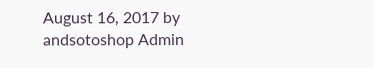August 16, 2017 by andsotoshop Admin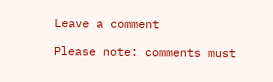Leave a comment

Please note: comments must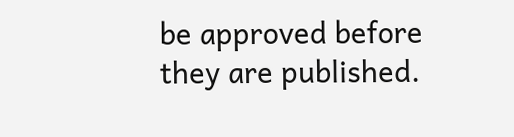be approved before they are published.